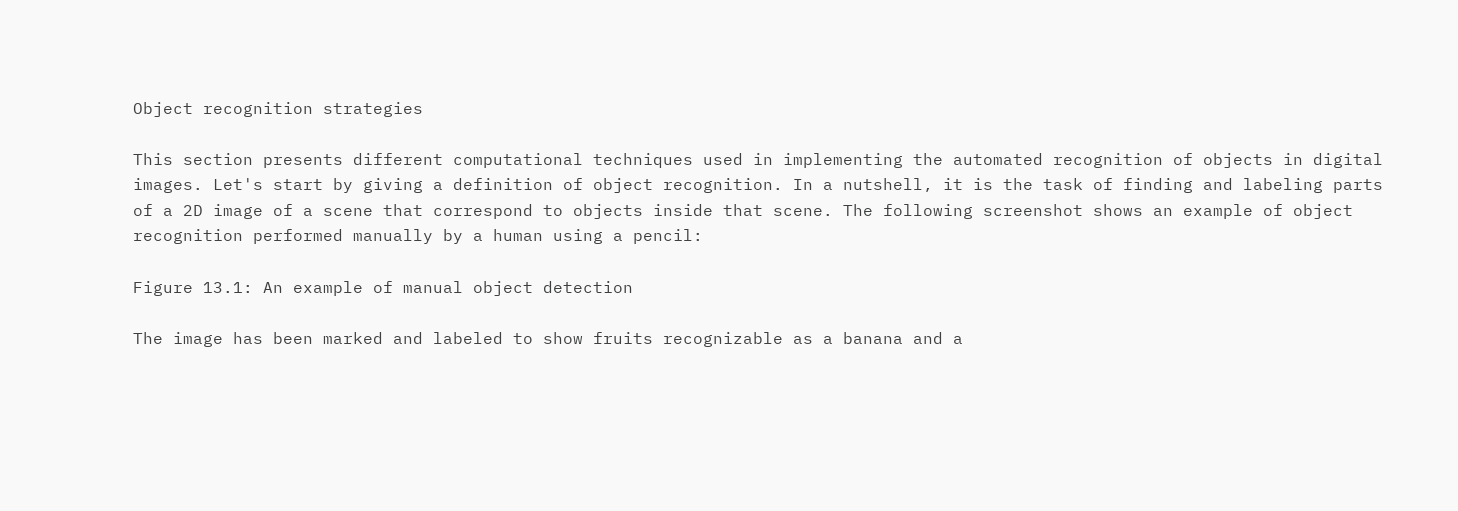Object recognition strategies

This section presents different computational techniques used in implementing the automated recognition of objects in digital images. Let's start by giving a definition of object recognition. In a nutshell, it is the task of finding and labeling parts of a 2D image of a scene that correspond to objects inside that scene. The following screenshot shows an example of object recognition performed manually by a human using a pencil:

Figure 13.1: An example of manual object detection

The image has been marked and labeled to show fruits recognizable as a banana and a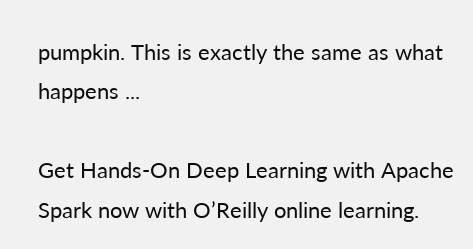pumpkin. This is exactly the same as what happens ...

Get Hands-On Deep Learning with Apache Spark now with O’Reilly online learning.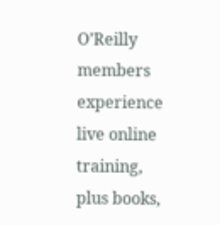O’Reilly members experience live online training, plus books,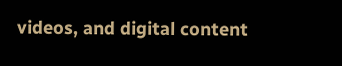videos, and digital content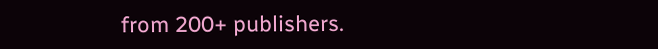from 200+ publishers.